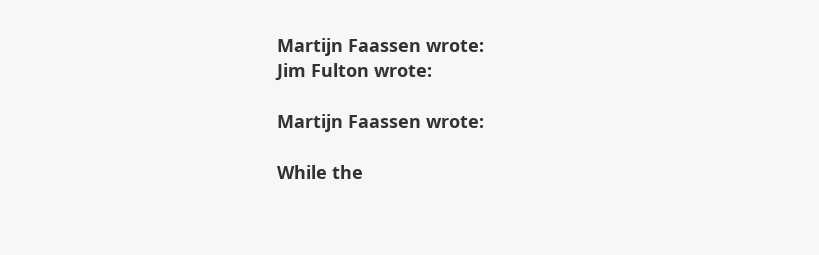Martijn Faassen wrote:
Jim Fulton wrote:

Martijn Faassen wrote:

While the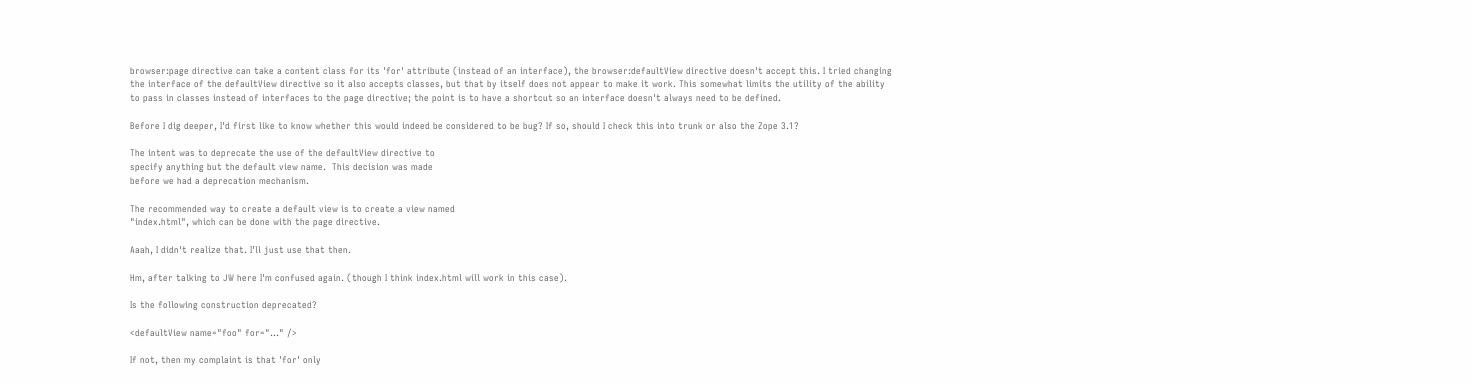browser:page directive can take a content class for its 'for' attribute (instead of an interface), the browser:defaultView directive doesn't accept this. I tried changing the interface of the defaultView directive so it also accepts classes, but that by itself does not appear to make it work. This somewhat limits the utility of the ability to pass in classes instead of interfaces to the page directive; the point is to have a shortcut so an interface doesn't always need to be defined.

Before I dig deeper, I'd first like to know whether this would indeed be considered to be bug? If so, should I check this into trunk or also the Zope 3.1?

The intent was to deprecate the use of the defaultView directive to
specify anything but the default view name.  This decision was made
before we had a deprecation mechanism.

The recommended way to create a default view is to create a view named
"index.html", which can be done with the page directive.

Aaah, I didn't realize that. I'll just use that then.

Hm, after talking to JW here I'm confused again. (though I think index.html will work in this case).

Is the following construction deprecated?

<defaultView name="foo" for="..." />

If not, then my complaint is that 'for' only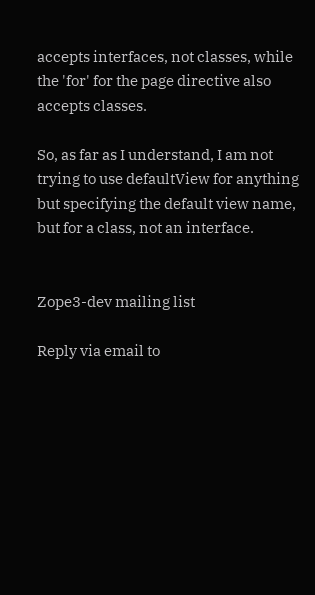accepts interfaces, not classes, while the 'for' for the page directive also accepts classes.

So, as far as I understand, I am not trying to use defaultView for anything but specifying the default view name, but for a class, not an interface.


Zope3-dev mailing list

Reply via email to